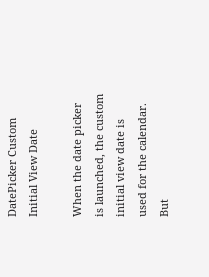DatePicker Custom Initial View Date

When the date picker is launched, the custom initial view date is used for the calendar. But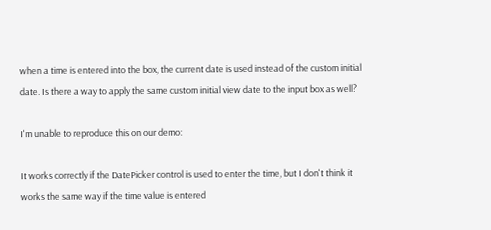when a time is entered into the box, the current date is used instead of the custom initial date. Is there a way to apply the same custom initial view date to the input box as well?

I'm unable to reproduce this on our demo:

It works correctly if the DatePicker control is used to enter the time, but I don't think it works the same way if the time value is entered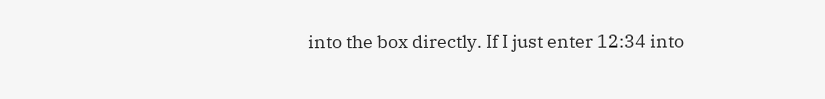into the box directly. If I just enter 12:34 into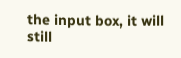the input box, it will still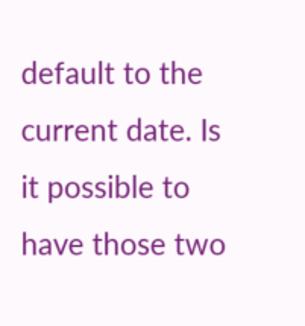default to the current date. Is it possible to have those two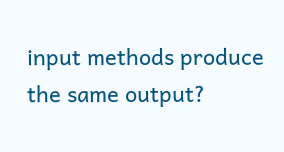input methods produce the same output?